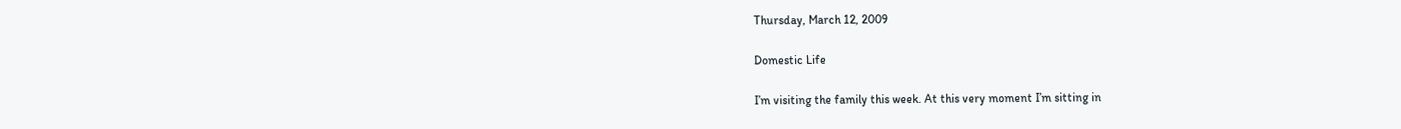Thursday, March 12, 2009

Domestic Life

I’m visiting the family this week. At this very moment I’m sitting in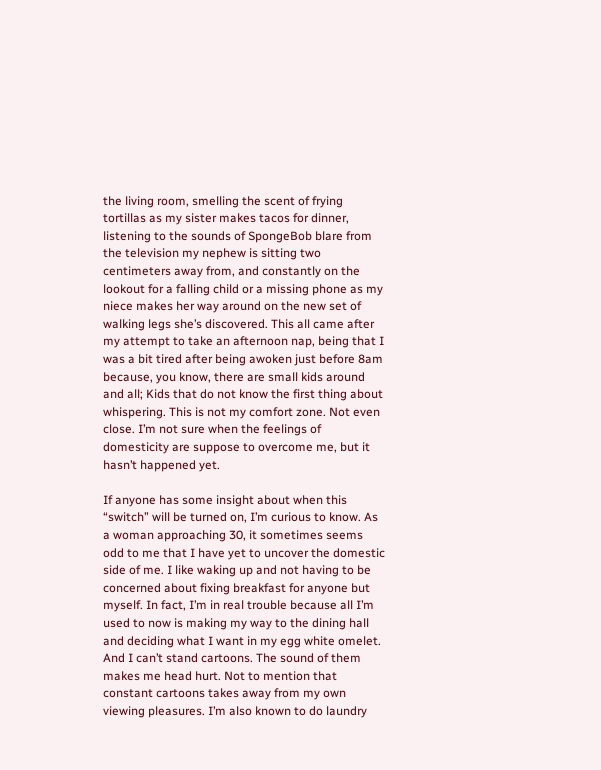the living room, smelling the scent of frying tortillas as my sister makes tacos for dinner, listening to the sounds of SpongeBob blare from the television my nephew is sitting two centimeters away from, and constantly on the lookout for a falling child or a missing phone as my niece makes her way around on the new set of walking legs she’s discovered. This all came after my attempt to take an afternoon nap, being that I was a bit tired after being awoken just before 8am because, you know, there are small kids around and all; Kids that do not know the first thing about whispering. This is not my comfort zone. Not even close. I’m not sure when the feelings of domesticity are suppose to overcome me, but it hasn’t happened yet.

If anyone has some insight about when this “switch” will be turned on, I’m curious to know. As a woman approaching 30, it sometimes seems odd to me that I have yet to uncover the domestic side of me. I like waking up and not having to be concerned about fixing breakfast for anyone but myself. In fact, I’m in real trouble because all I’m used to now is making my way to the dining hall and deciding what I want in my egg white omelet. And I can’t stand cartoons. The sound of them makes me head hurt. Not to mention that constant cartoons takes away from my own viewing pleasures. I’m also known to do laundry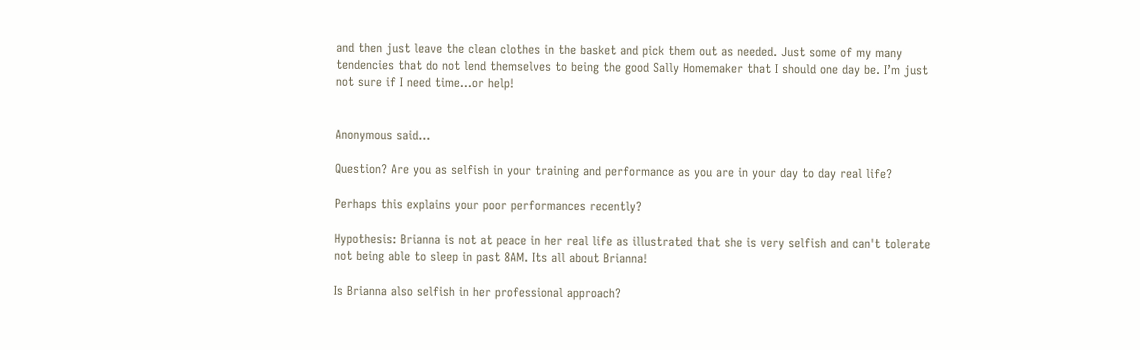and then just leave the clean clothes in the basket and pick them out as needed. Just some of my many tendencies that do not lend themselves to being the good Sally Homemaker that I should one day be. I’m just not sure if I need time…or help!


Anonymous said...

Question? Are you as selfish in your training and performance as you are in your day to day real life?

Perhaps this explains your poor performances recently?

Hypothesis: Brianna is not at peace in her real life as illustrated that she is very selfish and can't tolerate not being able to sleep in past 8AM. Its all about Brianna!

Is Brianna also selfish in her professional approach?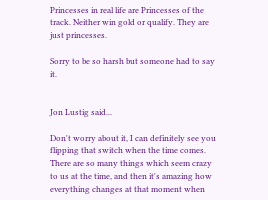Princesses in real life are Princesses of the track. Neither win gold or qualify. They are just princesses.

Sorry to be so harsh but someone had to say it.


Jon Lustig said...

Don't worry about it, I can definitely see you flipping that switch when the time comes. There are so many things which seem crazy to us at the time, and then it's amazing how everything changes at that moment when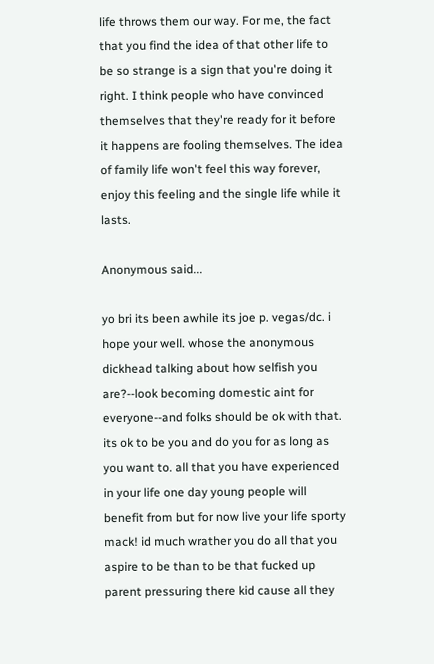life throws them our way. For me, the fact that you find the idea of that other life to be so strange is a sign that you're doing it right. I think people who have convinced themselves that they're ready for it before it happens are fooling themselves. The idea of family life won't feel this way forever, enjoy this feeling and the single life while it lasts.

Anonymous said...

yo bri its been awhile its joe p. vegas/dc. i hope your well. whose the anonymous dickhead talking about how selfish you are?--look becoming domestic aint for everyone--and folks should be ok with that. its ok to be you and do you for as long as you want to. all that you have experienced in your life one day young people will benefit from but for now live your life sporty mack! id much wrather you do all that you aspire to be than to be that fucked up parent pressuring there kid cause all they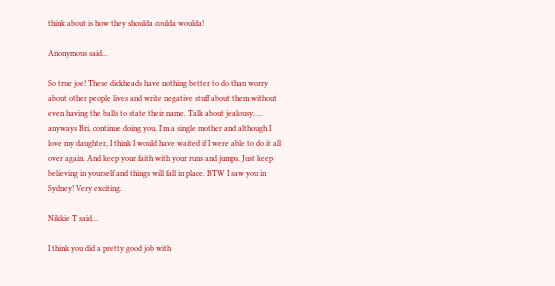think about is how they shoulda coulda woulda!

Anonymous said...

So true joe! These dickheads have nothing better to do than worry about other people lives and write negative stuff about them without even having the balls to state their name. Talk about jealousy..... anyways Bri, continue doing you, I'm a single mother and although I love my daughter, I think I would have waited if I were able to do it all over again. And keep your faith with your runs and jumps. Just keep believing in yourself and things will fall in place. BTW I saw you in Sydney! Very exciting.

Nikkie T said...

I think you did a pretty good job with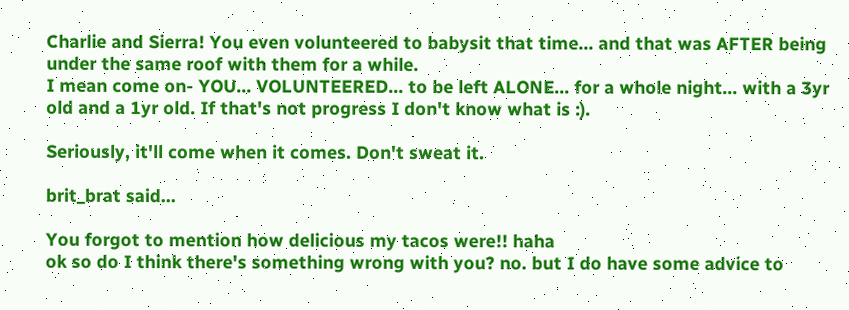Charlie and Sierra! You even volunteered to babysit that time... and that was AFTER being under the same roof with them for a while.
I mean come on- YOU... VOLUNTEERED... to be left ALONE... for a whole night... with a 3yr old and a 1yr old. If that's not progress I don't know what is :).

Seriously, it'll come when it comes. Don't sweat it.

brit_brat said...

You forgot to mention how delicious my tacos were!! haha
ok so do I think there's something wrong with you? no. but I do have some advice to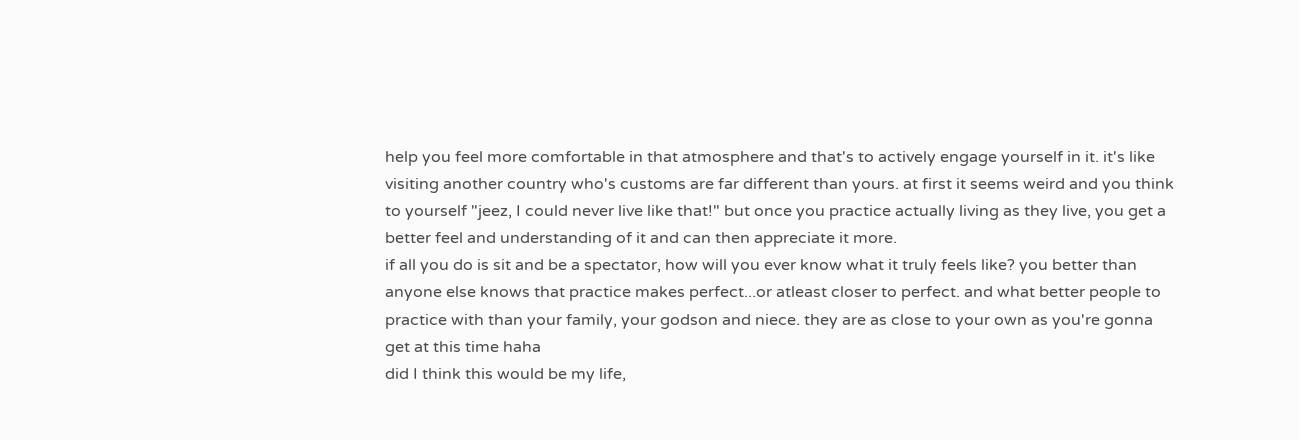help you feel more comfortable in that atmosphere and that's to actively engage yourself in it. it's like visiting another country who's customs are far different than yours. at first it seems weird and you think to yourself "jeez, I could never live like that!" but once you practice actually living as they live, you get a better feel and understanding of it and can then appreciate it more.
if all you do is sit and be a spectator, how will you ever know what it truly feels like? you better than anyone else knows that practice makes perfect...or atleast closer to perfect. and what better people to practice with than your family, your godson and niece. they are as close to your own as you're gonna get at this time haha
did I think this would be my life,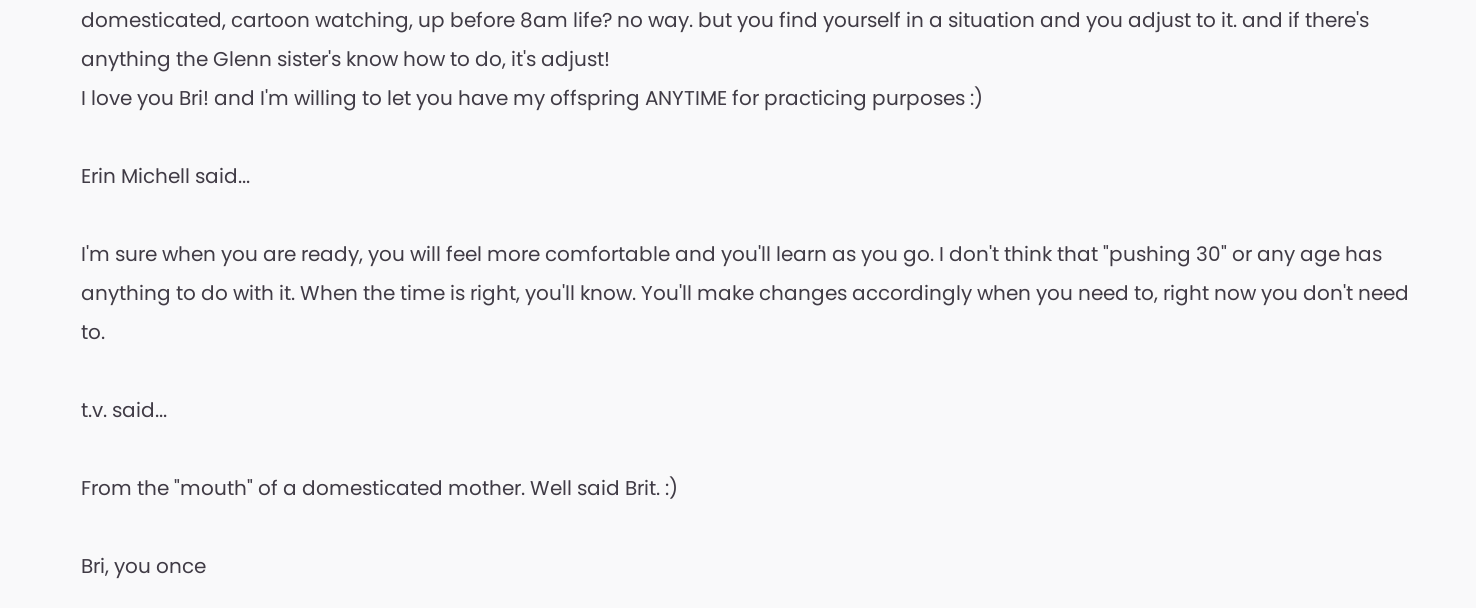domesticated, cartoon watching, up before 8am life? no way. but you find yourself in a situation and you adjust to it. and if there's anything the Glenn sister's know how to do, it's adjust!
I love you Bri! and I'm willing to let you have my offspring ANYTIME for practicing purposes :)

Erin Michell said...

I'm sure when you are ready, you will feel more comfortable and you'll learn as you go. I don't think that "pushing 30" or any age has anything to do with it. When the time is right, you'll know. You'll make changes accordingly when you need to, right now you don't need to.

t.v. said...

From the "mouth" of a domesticated mother. Well said Brit. :)

Bri, you once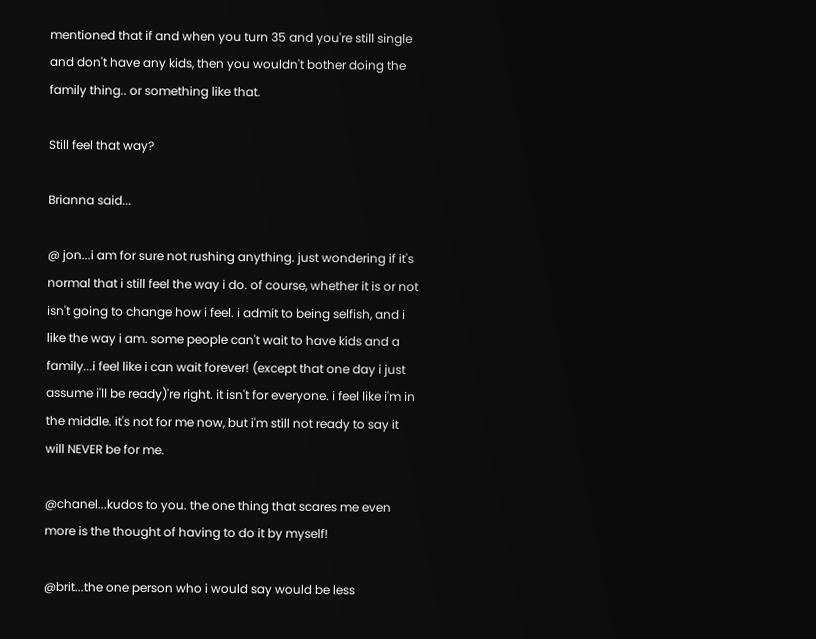mentioned that if and when you turn 35 and you're still single and don't have any kids, then you wouldn't bother doing the family thing.. or something like that.

Still feel that way?

Brianna said...

@ jon...i am for sure not rushing anything. just wondering if it's normal that i still feel the way i do. of course, whether it is or not isn't going to change how i feel. i admit to being selfish, and i like the way i am. some people can't wait to have kids and a family...i feel like i can wait forever! (except that one day i just assume i'll be ready)'re right. it isn't for everyone. i feel like i'm in the middle. it's not for me now, but i'm still not ready to say it will NEVER be for me.

@chanel...kudos to you. the one thing that scares me even more is the thought of having to do it by myself!

@brit...the one person who i would say would be less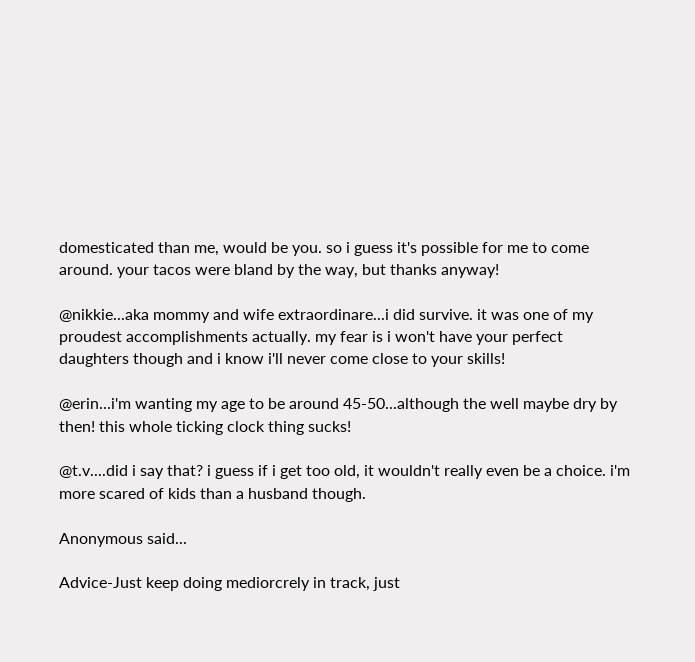domesticated than me, would be you. so i guess it's possible for me to come around. your tacos were bland by the way, but thanks anyway!

@nikkie...aka mommy and wife extraordinare...i did survive. it was one of my proudest accomplishments actually. my fear is i won't have your perfect daughters though and i know i'll never come close to your skills!

@erin...i'm wanting my age to be around 45-50...although the well maybe dry by then! this whole ticking clock thing sucks!

@t.v....did i say that? i guess if i get too old, it wouldn't really even be a choice. i'm more scared of kids than a husband though.

Anonymous said...

Advice-Just keep doing mediorcrely in track, just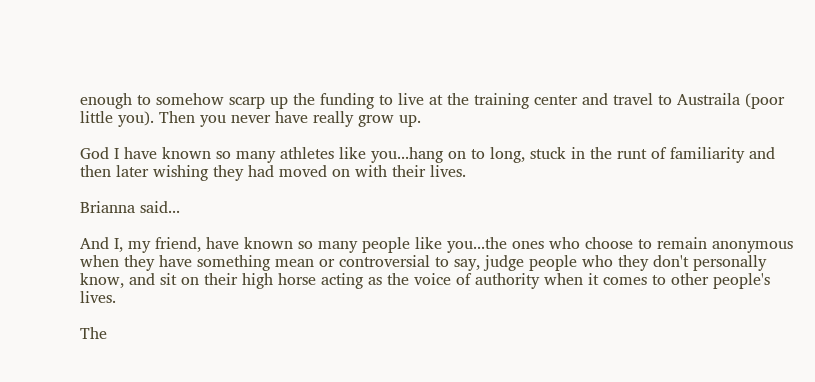enough to somehow scarp up the funding to live at the training center and travel to Austraila (poor little you). Then you never have really grow up.

God I have known so many athletes like you...hang on to long, stuck in the runt of familiarity and then later wishing they had moved on with their lives.

Brianna said...

And I, my friend, have known so many people like you...the ones who choose to remain anonymous when they have something mean or controversial to say, judge people who they don't personally know, and sit on their high horse acting as the voice of authority when it comes to other people's lives.

The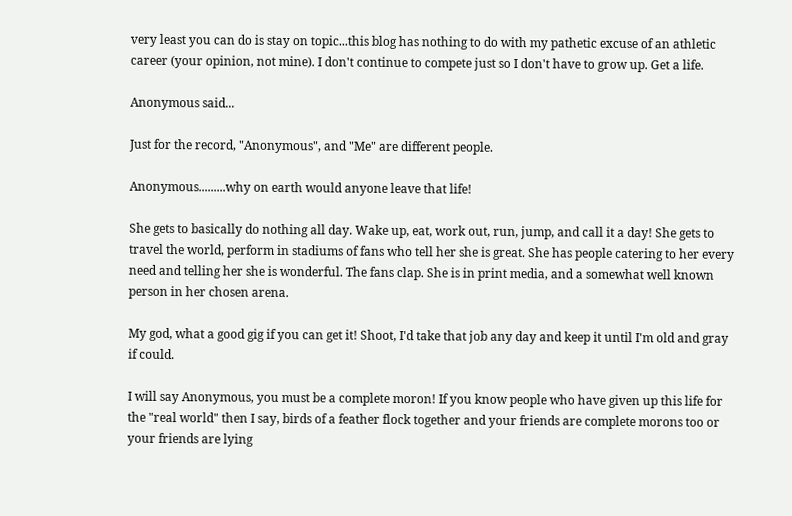very least you can do is stay on topic...this blog has nothing to do with my pathetic excuse of an athletic career (your opinion, not mine). I don't continue to compete just so I don't have to grow up. Get a life.

Anonymous said...

Just for the record, "Anonymous", and "Me" are different people.

Anonymous.........why on earth would anyone leave that life!

She gets to basically do nothing all day. Wake up, eat, work out, run, jump, and call it a day! She gets to travel the world, perform in stadiums of fans who tell her she is great. She has people catering to her every need and telling her she is wonderful. The fans clap. She is in print media, and a somewhat well known person in her chosen arena.

My god, what a good gig if you can get it! Shoot, I'd take that job any day and keep it until I'm old and gray if could.

I will say Anonymous, you must be a complete moron! If you know people who have given up this life for the "real world" then I say, birds of a feather flock together and your friends are complete morons too or your friends are lying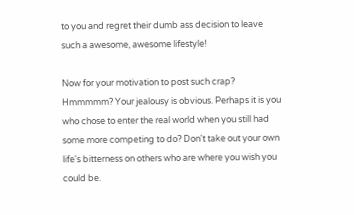to you and regret their dumb ass decision to leave such a awesome, awesome lifestyle!

Now for your motivation to post such crap? Hmmmmm? Your jealousy is obvious. Perhaps it is you who chose to enter the real world when you still had some more competing to do? Don't take out your own life's bitterness on others who are where you wish you could be.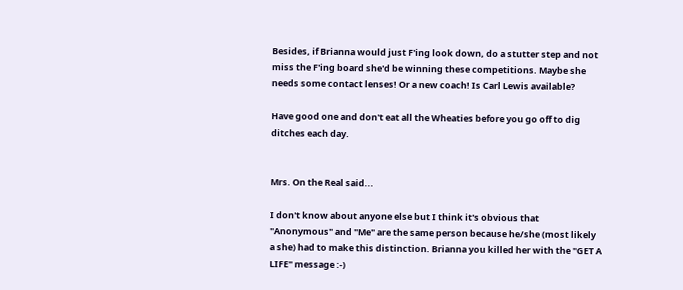Besides, if Brianna would just F'ing look down, do a stutter step and not miss the F'ing board she'd be winning these competitions. Maybe she needs some contact lenses! Or a new coach! Is Carl Lewis available?

Have good one and don't eat all the Wheaties before you go off to dig ditches each day.


Mrs. On the Real said...

I don't know about anyone else but I think it's obvious that "Anonymous" and "Me" are the same person because he/she (most likely a she) had to make this distinction. Brianna you killed her with the "GET A LIFE" message :-)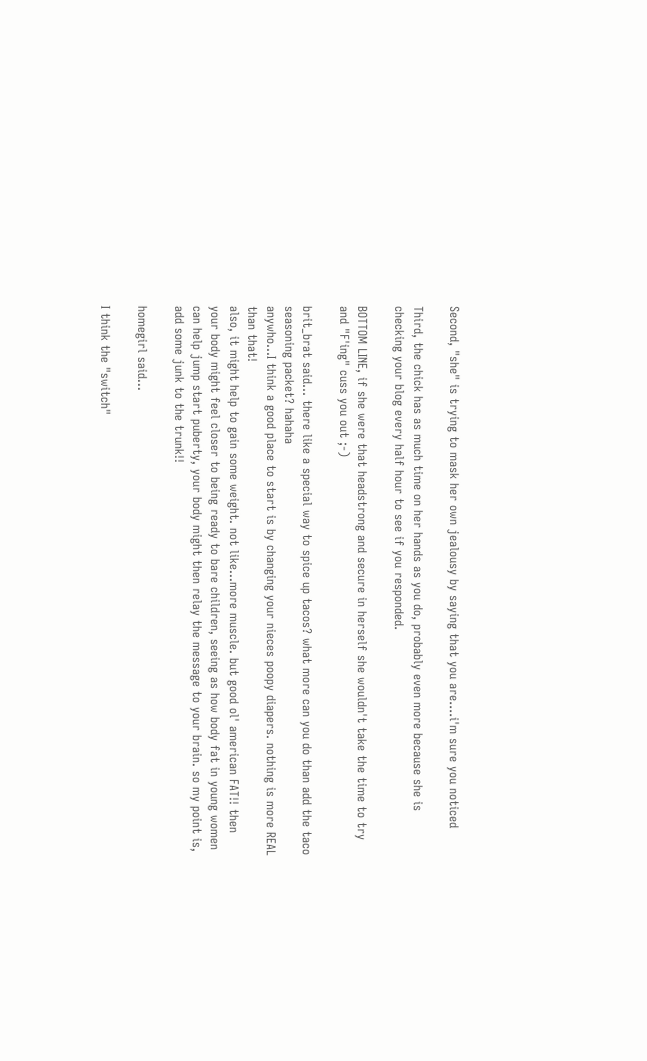Second, "she" is trying to mask her own jealousy by saying that you are....i'm sure you noticed

Third, the chick has as much time on her hands as you do, probably even more because she is checking your blog every half hour to see if you responded.

BOTTOM LINE, if she were that headstrong and secure in herself she wouldn't take the time to try and "F'ing" cuss you out ;-)

brit_brat said... there like a special way to spice up tacos? what more can you do than add the taco seasoning packet? hahaha
anywho...I think a good place to start is by changing your nieces poopy diapers. nothing is more REAL than that!
also, it might help to gain some weight. not like...more muscle. but good ol' american FAT!! then your body might feel closer to being ready to bare children, seeing as how body fat in young women can help jump start puberty, your body might then relay the message to your brain. so my point is, add some junk to the trunk!!

homegirl said...

I think the "switch"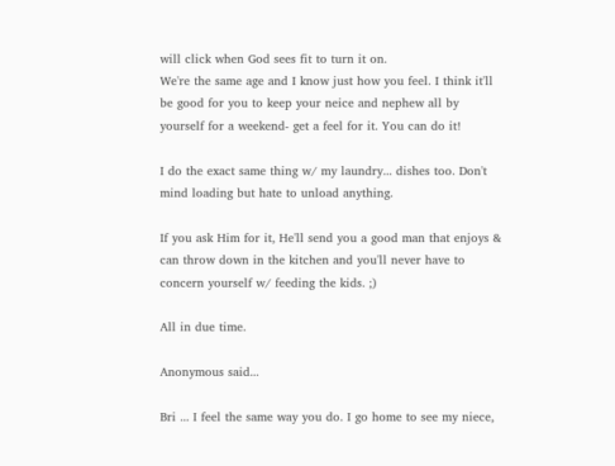will click when God sees fit to turn it on.
We're the same age and I know just how you feel. I think it'll be good for you to keep your neice and nephew all by yourself for a weekend- get a feel for it. You can do it!

I do the exact same thing w/ my laundry... dishes too. Don't mind loading but hate to unload anything.

If you ask Him for it, He'll send you a good man that enjoys & can throw down in the kitchen and you'll never have to concern yourself w/ feeding the kids. ;)

All in due time.

Anonymous said...

Bri ... I feel the same way you do. I go home to see my niece,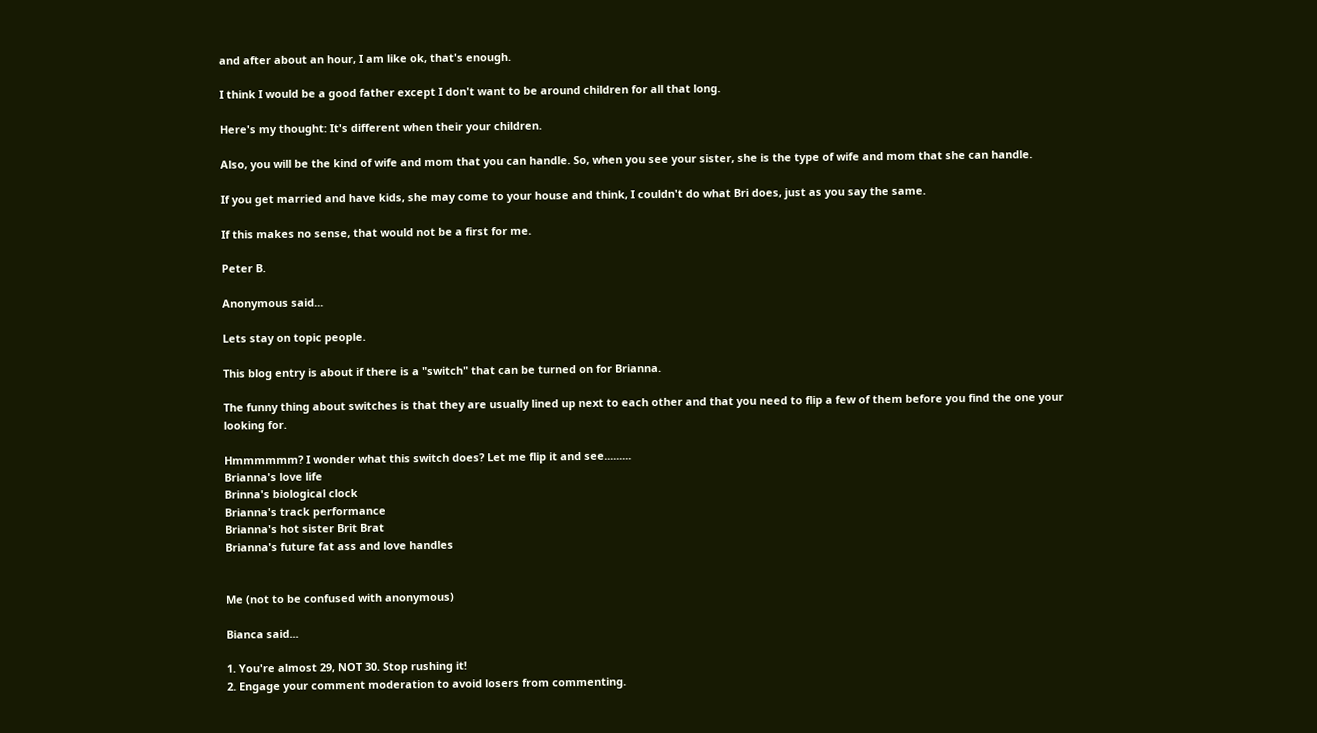and after about an hour, I am like ok, that's enough.

I think I would be a good father except I don't want to be around children for all that long.

Here's my thought: It's different when their your children.

Also, you will be the kind of wife and mom that you can handle. So, when you see your sister, she is the type of wife and mom that she can handle.

If you get married and have kids, she may come to your house and think, I couldn't do what Bri does, just as you say the same.

If this makes no sense, that would not be a first for me.

Peter B.

Anonymous said...

Lets stay on topic people.

This blog entry is about if there is a "switch" that can be turned on for Brianna.

The funny thing about switches is that they are usually lined up next to each other and that you need to flip a few of them before you find the one your looking for.

Hmmmmmm? I wonder what this switch does? Let me flip it and see.........
Brianna's love life
Brinna's biological clock
Brianna's track performance
Brianna's hot sister Brit Brat
Brianna's future fat ass and love handles


Me (not to be confused with anonymous)

Bianca said...

1. You're almost 29, NOT 30. Stop rushing it!
2. Engage your comment moderation to avoid losers from commenting.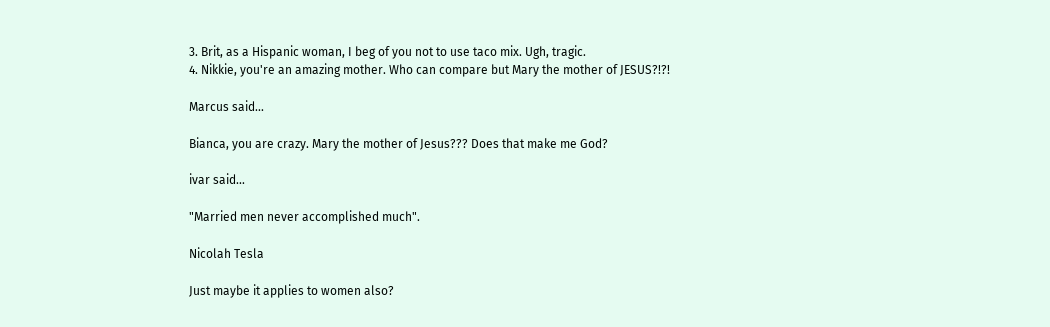3. Brit, as a Hispanic woman, I beg of you not to use taco mix. Ugh, tragic.
4. Nikkie, you're an amazing mother. Who can compare but Mary the mother of JESUS?!?!

Marcus said...

Bianca, you are crazy. Mary the mother of Jesus??? Does that make me God?

ivar said...

"Married men never accomplished much".

Nicolah Tesla

Just maybe it applies to women also?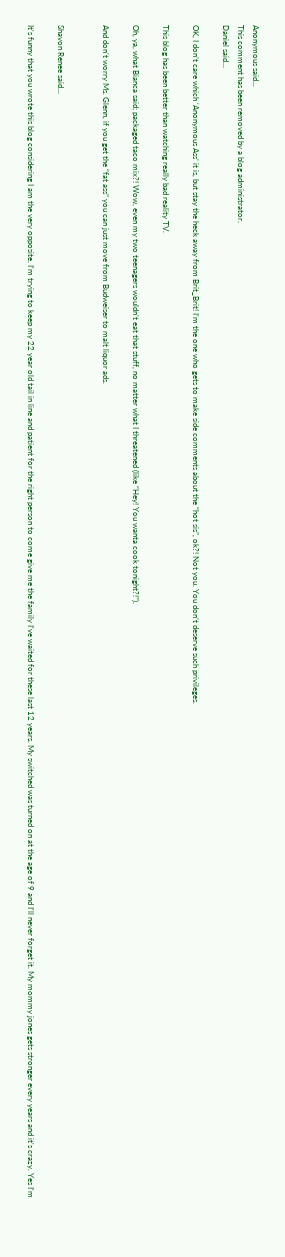Anonymous said...
This comment has been removed by a blog administrator.
Daniel said...

OK, I don’t care which ‘Anonymous Ass’ it is, but stay the heck away from Brit_Brit! I’m the one who gets to make side comments about the “hot sis”, ok?! Not you. You don’t deserve such privileges.

This blog has been better than watching really bad reality TV.

Oh, ya, what Bianca said; packaged taco mix?! Wow, even my two teenagers wouldn’t eat that stuff, no matter what I threatened (like “Hey! You wanta cook tonight?!”).

And don’t worry Ms. Glenn, if you get the “fat ass” you can just move from Budweiser to malt liquor ads.


Shavon Renee said...

It's funny that you wrote this blog considering I am the very opposite. I'm trying to keep my 22 year old tail in line and patient for the right person to come give me the family I've waited for these last 12 years. My switched was turned on at the age of 9 and I'll never forget it. My mommy jones gets stronger every years and it's crazy. Yes I'm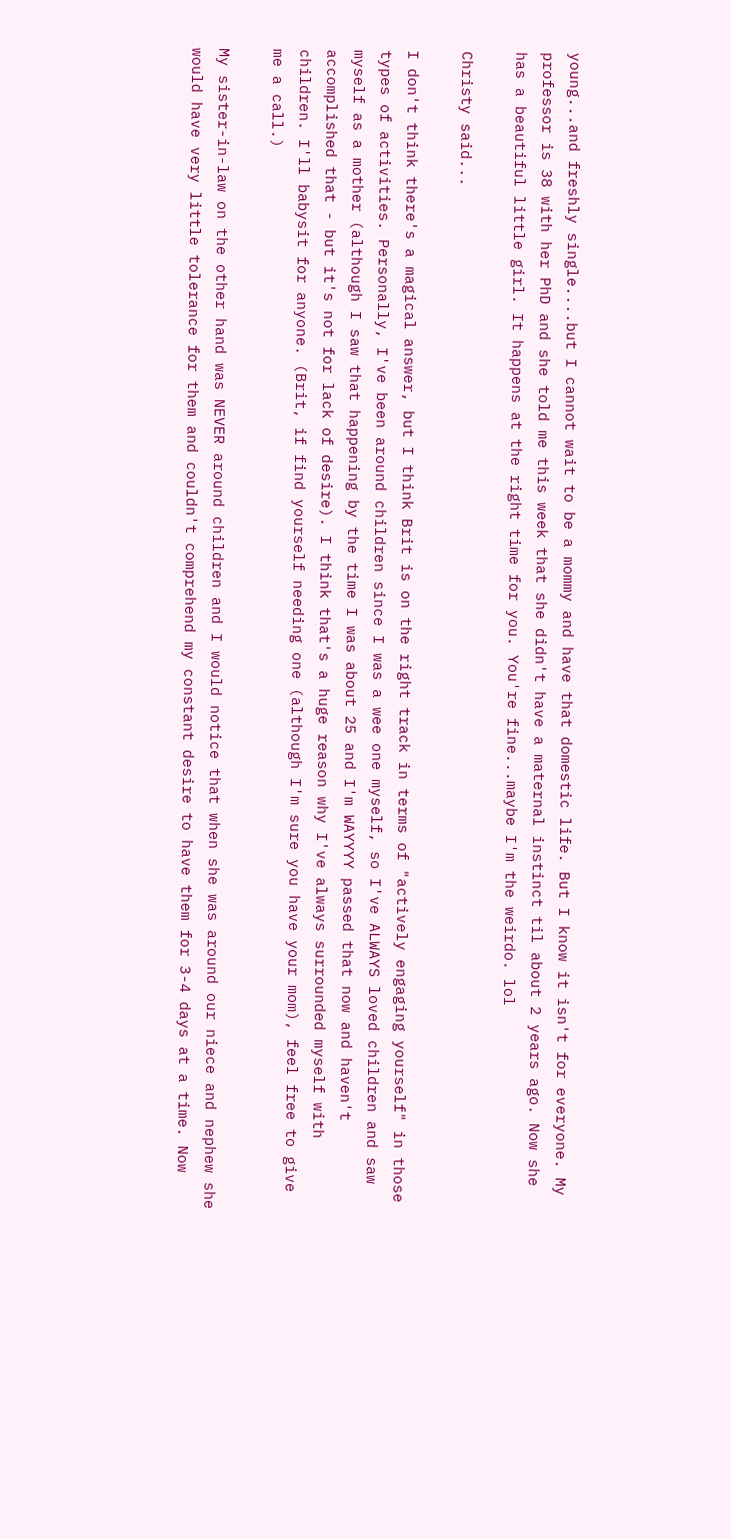young...and freshly single....but I cannot wait to be a mommy and have that domestic life. But I know it isn't for everyone. My professor is 38 with her PhD and she told me this week that she didn't have a maternal instinct til about 2 years ago. Now she has a beautiful little girl. It happens at the right time for you. You're fine...maybe I'm the weirdo. lol

Christy said...

I don't think there's a magical answer, but I think Brit is on the right track in terms of "actively engaging yourself" in those types of activities. Personally, I've been around children since I was a wee one myself, so I've ALWAYS loved children and saw myself as a mother (although I saw that happening by the time I was about 25 and I'm WAYYYY passed that now and haven't accomplished that - but it's not for lack of desire). I think that's a huge reason why I've always surrounded myself with children. I'll babysit for anyone. (Brit, if find yourself needing one (although I'm sure you have your mom), feel free to give me a call.)

My sister-in-law on the other hand was NEVER around children and I would notice that when she was around our niece and nephew she would have very little tolerance for them and couldn't comprehend my constant desire to have them for 3-4 days at a time. Now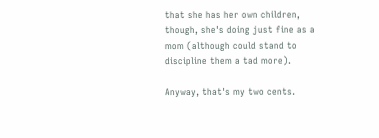that she has her own children, though, she's doing just fine as a mom (although could stand to discipline them a tad more).

Anyway, that's my two cents.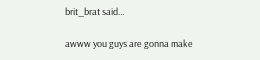brit_brat said...

awww you guys are gonna make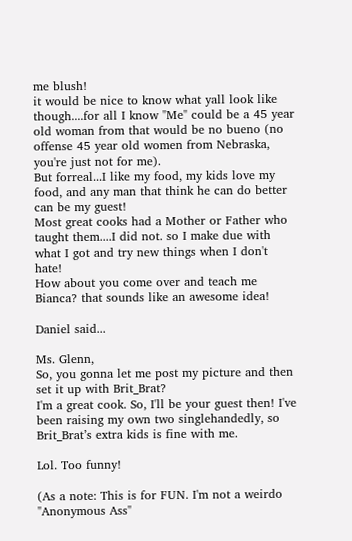me blush!
it would be nice to know what yall look like though....for all I know "Me" could be a 45 year old woman from that would be no bueno (no offense 45 year old women from Nebraska, you're just not for me).
But forreal...I like my food, my kids love my food, and any man that think he can do better can be my guest!
Most great cooks had a Mother or Father who taught them....I did not. so I make due with what I got and try new things when I don't hate!
How about you come over and teach me Bianca? that sounds like an awesome idea!

Daniel said...

Ms. Glenn,
So, you gonna let me post my picture and then set it up with Brit_Brat?
I'm a great cook. So, I'll be your guest then! I've been raising my own two singlehandedly, so Brit_Brat’s extra kids is fine with me.

Lol. Too funny!

(As a note: This is for FUN. I'm not a weirdo "Anonymous Ass"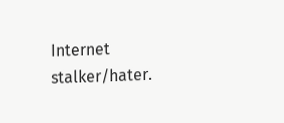Internet stalker/hater.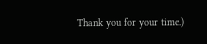Thank you for your time.)